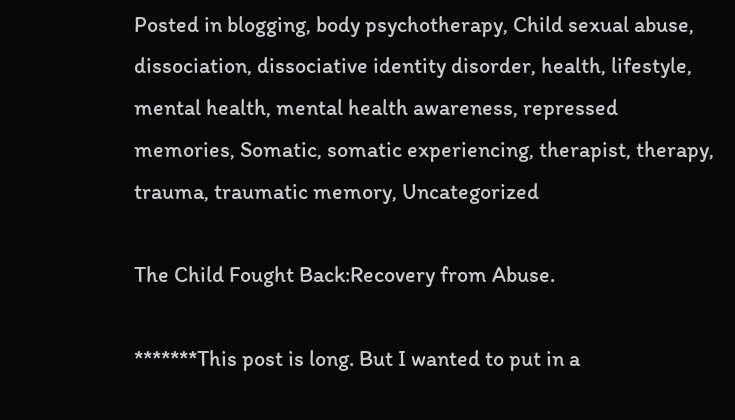Posted in blogging, body psychotherapy, Child sexual abuse, dissociation, dissociative identity disorder, health, lifestyle, mental health, mental health awareness, repressed memories, Somatic, somatic experiencing, therapist, therapy, trauma, traumatic memory, Uncategorized

The Child Fought Back:Recovery from Abuse.

*******This post is long. But I wanted to put in a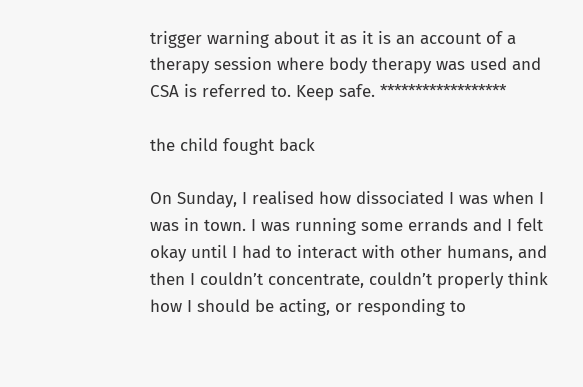trigger warning about it as it is an account of a therapy session where body therapy was used and CSA is referred to. Keep safe. ******************

the child fought back

On Sunday, I realised how dissociated I was when I was in town. I was running some errands and I felt okay until I had to interact with other humans, and then I couldn’t concentrate, couldn’t properly think how I should be acting, or responding to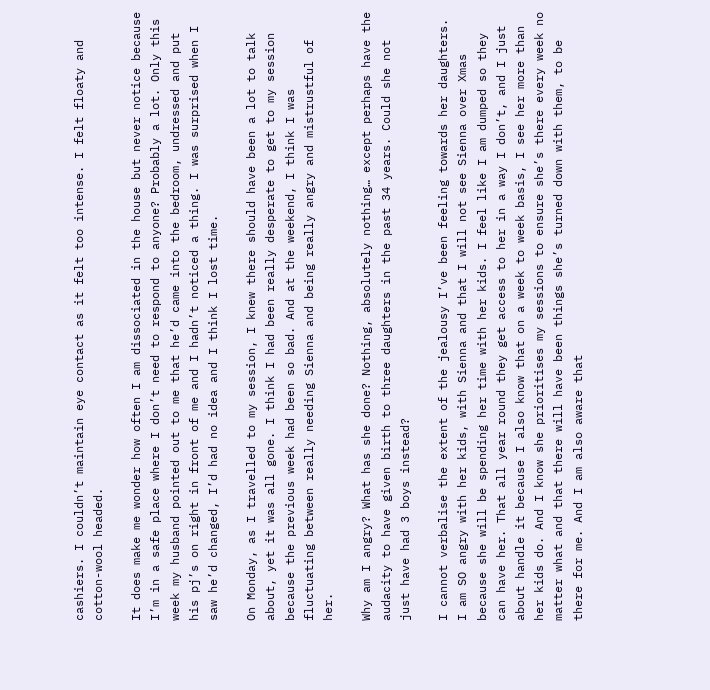cashiers. I couldn’t maintain eye contact as it felt too intense. I felt floaty and cotton-wool headed.

It does make me wonder how often I am dissociated in the house but never notice because I’m in a safe place where I don’t need to respond to anyone? Probably a lot. Only this week my husband pointed out to me that he’d came into the bedroom, undressed and put his pj’s on right in front of me and I hadn’t noticed a thing. I was surprised when I saw he’d changed, I’d had no idea and I think I lost time.

On Monday, as I travelled to my session, I knew there should have been a lot to talk about, yet it was all gone. I think I had been really desperate to get to my session because the previous week had been so bad. And at the weekend, I think I was fluctuating between really needing Sienna and being really angry and mistrustful of her.

Why am I angry? What has she done? Nothing, absolutely nothing… except perhaps have the audacity to have given birth to three daughters in the past 34 years. Could she not just have had 3 boys instead?

I cannot verbalise the extent of the jealousy I’ve been feeling towards her daughters. I am SO angry with her kids, with Sienna and that I will not see Sienna over Xmas because she will be spending her time with her kids. I feel like I am dumped so they can have her. That all year round they get access to her in a way I don’t, and I just about handle it because I also know that on a week to week basis, I see her more than her kids do. And I know she prioritises my sessions to ensure she’s there every week no matter what and that there will have been things she’s turned down with them, to be there for me. And I am also aware that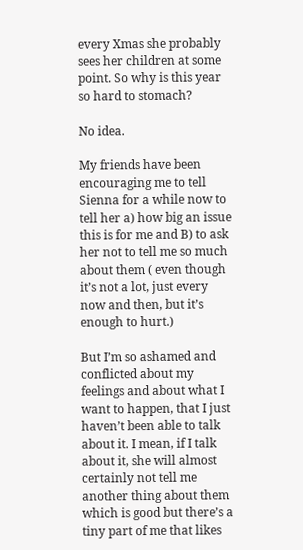every Xmas she probably sees her children at some point. So why is this year so hard to stomach?

No idea.

My friends have been encouraging me to tell Sienna for a while now to tell her a) how big an issue this is for me and B) to ask her not to tell me so much about them ( even though it’s not a lot, just every now and then, but it’s enough to hurt.)

But I’m so ashamed and conflicted about my feelings and about what I want to happen, that I just haven’t been able to talk about it. I mean, if I talk about it, she will almost certainly not tell me another thing about them which is good but there’s a tiny part of me that likes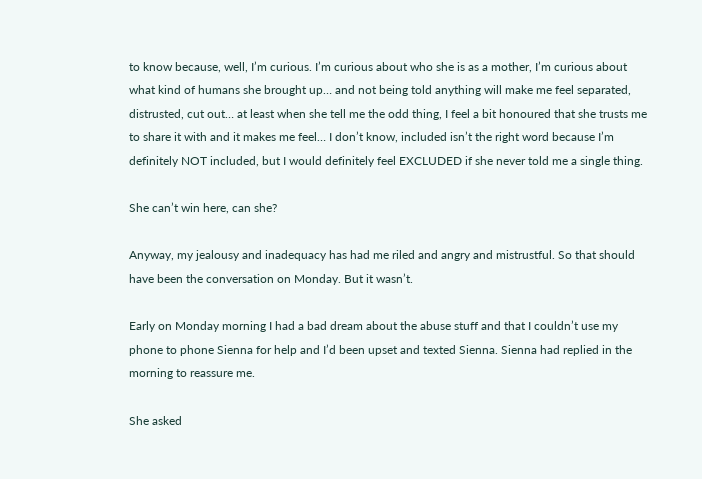to know because, well, I’m curious. I’m curious about who she is as a mother, I’m curious about what kind of humans she brought up… and not being told anything will make me feel separated, distrusted, cut out… at least when she tell me the odd thing, I feel a bit honoured that she trusts me to share it with and it makes me feel… I don’t know, included isn’t the right word because I’m definitely NOT included, but I would definitely feel EXCLUDED if she never told me a single thing.

She can’t win here, can she?

Anyway, my jealousy and inadequacy has had me riled and angry and mistrustful. So that should have been the conversation on Monday. But it wasn’t.

Early on Monday morning I had a bad dream about the abuse stuff and that I couldn’t use my phone to phone Sienna for help and I’d been upset and texted Sienna. Sienna had replied in the morning to reassure me.

She asked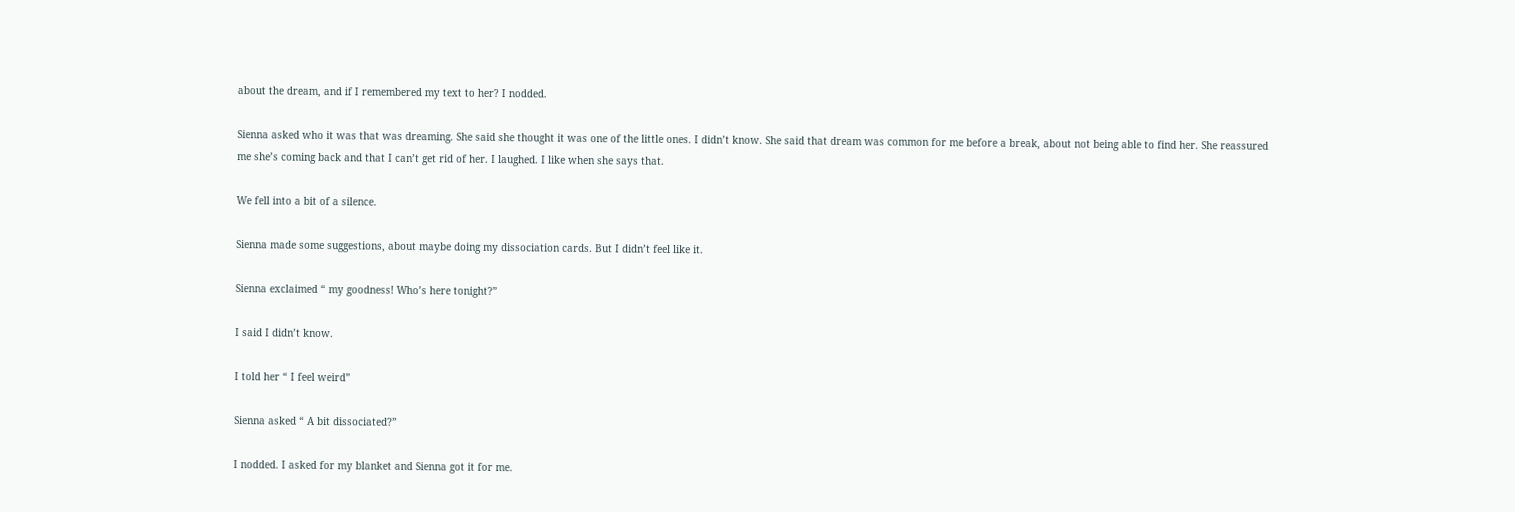about the dream, and if I remembered my text to her? I nodded.

Sienna asked who it was that was dreaming. She said she thought it was one of the little ones. I didn’t know. She said that dream was common for me before a break, about not being able to find her. She reassured me she’s coming back and that I can’t get rid of her. I laughed. I like when she says that.

We fell into a bit of a silence.

Sienna made some suggestions, about maybe doing my dissociation cards. But I didn’t feel like it.

Sienna exclaimed “ my goodness! Who’s here tonight?”

I said I didn’t know.

I told her “ I feel weird”

Sienna asked “ A bit dissociated?”

I nodded. I asked for my blanket and Sienna got it for me.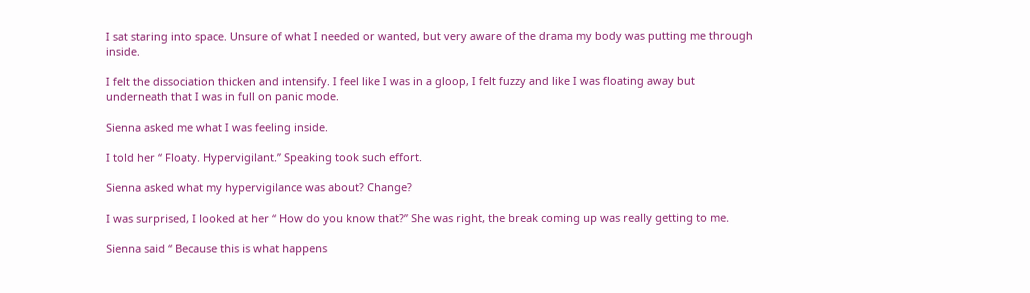I sat staring into space. Unsure of what I needed or wanted, but very aware of the drama my body was putting me through inside.

I felt the dissociation thicken and intensify. I feel like I was in a gloop, I felt fuzzy and like I was floating away but underneath that I was in full on panic mode.

Sienna asked me what I was feeling inside.

I told her “ Floaty. Hypervigilant.” Speaking took such effort.

Sienna asked what my hypervigilance was about? Change?

I was surprised, I looked at her “ How do you know that?” She was right, the break coming up was really getting to me.

Sienna said “ Because this is what happens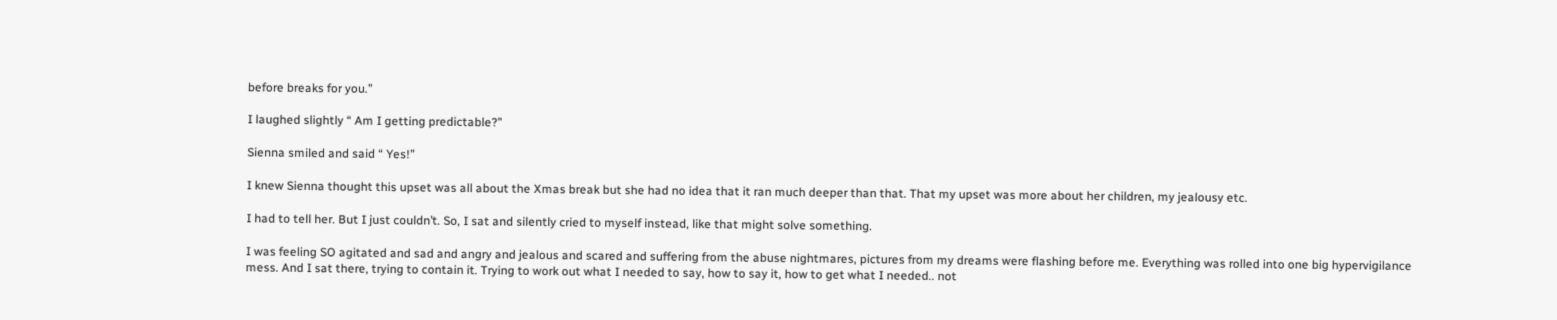before breaks for you.”

I laughed slightly “ Am I getting predictable?”

Sienna smiled and said “ Yes!”

I knew Sienna thought this upset was all about the Xmas break but she had no idea that it ran much deeper than that. That my upset was more about her children, my jealousy etc.

I had to tell her. But I just couldn’t. So, I sat and silently cried to myself instead, like that might solve something.

I was feeling SO agitated and sad and angry and jealous and scared and suffering from the abuse nightmares, pictures from my dreams were flashing before me. Everything was rolled into one big hypervigilance mess. And I sat there, trying to contain it. Trying to work out what I needed to say, how to say it, how to get what I needed.. not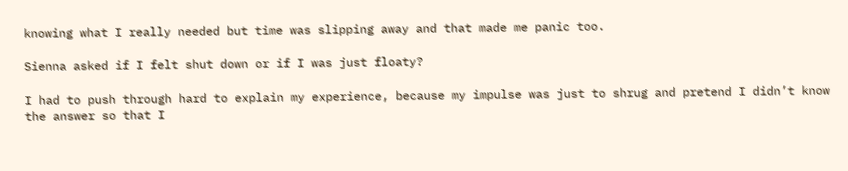knowing what I really needed but time was slipping away and that made me panic too.

Sienna asked if I felt shut down or if I was just floaty?

I had to push through hard to explain my experience, because my impulse was just to shrug and pretend I didn’t know the answer so that I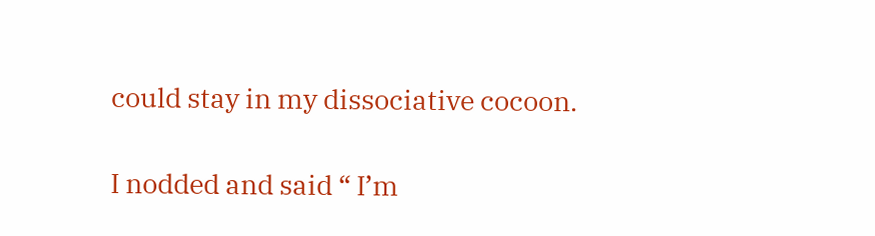could stay in my dissociative cocoon.

I nodded and said “ I’m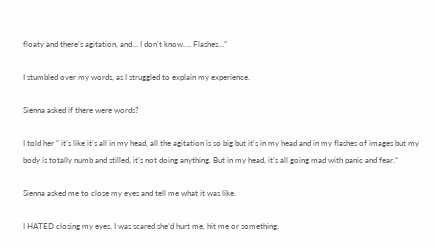floaty and there’s agitation, and… I don’t know…. Flashes…”

I stumbled over my words, as I struggled to explain my experience.

Sienna asked if there were words?

I told her “ it’s like it’s all in my head, all the agitation is so big but it’s in my head and in my flashes of images but my body is totally numb and stilled, it’s not doing anything. But in my head, it’s all going mad with panic and fear.”

Sienna asked me to close my eyes and tell me what it was like.

I HATED closing my eyes. I was scared she’d hurt me, hit me or something.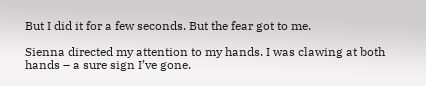But I did it for a few seconds. But the fear got to me.

Sienna directed my attention to my hands. I was clawing at both hands – a sure sign I’ve gone.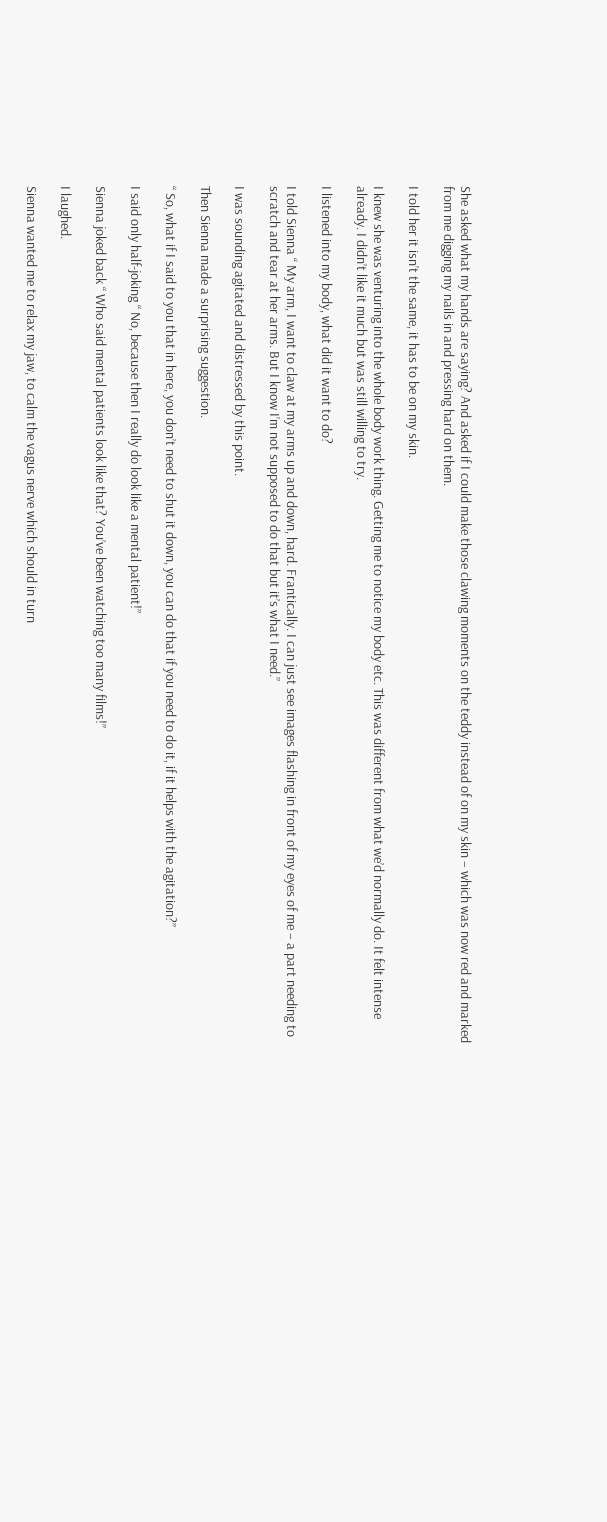She asked what my hands are saying? And asked if I could make those clawing moments on the teddy instead of on my skin – which was now red and marked from me digging my nails in and pressing hard on them.

I told her it isn’t the same, it has to be on my skin.

I knew she was venturing into the whole body work thing. Getting me to notice my body etc. This was different from what we’d normally do. It felt intense already. I didn’t like it much but was still willing to try.

I listened into my body, what did it want to do?

I told Sienna “ My arm, I want to claw at my arms up and down, hard. Frantically. I can just see images flashing in front of my eyes of me – a part needing to scratch and tear at her arms. But I know I’m not supposed to do that but it’s what I need.”

I was sounding agitated and distressed by this point.

Then Sienna made a surprising suggestion.

“ So, what if I said to you that in here, you don’t need to shut it down, you can do that if you need to do it, if it helps with the agitation?”

I said only half-joking “ No, because then I really do look like a mental patient!”

Sienna joked back “ Who said mental patients look like that? You’ve been watching too many films!”

I laughed.

Sienna wanted me to relax my jaw, to calm the vagus nerve which should in turn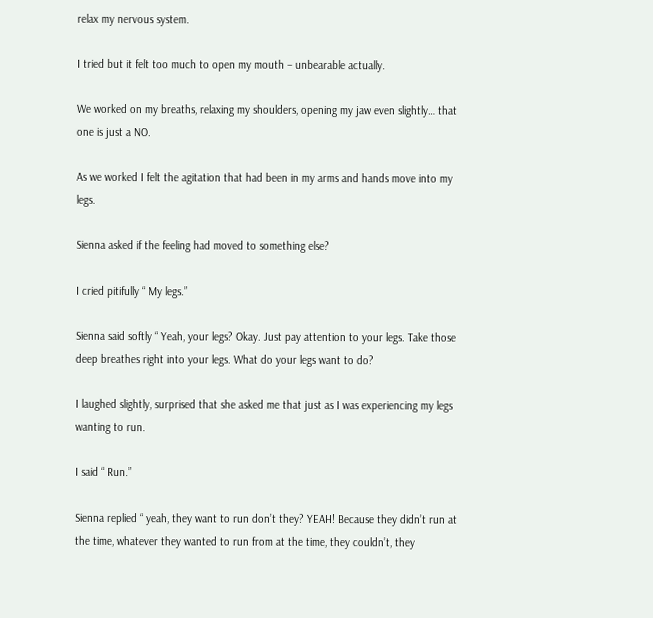relax my nervous system.

I tried but it felt too much to open my mouth – unbearable actually.

We worked on my breaths, relaxing my shoulders, opening my jaw even slightly… that one is just a NO.

As we worked I felt the agitation that had been in my arms and hands move into my legs.

Sienna asked if the feeling had moved to something else?

I cried pitifully “ My legs.”

Sienna said softly “ Yeah, your legs? Okay. Just pay attention to your legs. Take those deep breathes right into your legs. What do your legs want to do?

I laughed slightly, surprised that she asked me that just as I was experiencing my legs wanting to run.

I said “ Run.”

Sienna replied “ yeah, they want to run don’t they? YEAH! Because they didn’t run at the time, whatever they wanted to run from at the time, they couldn’t, they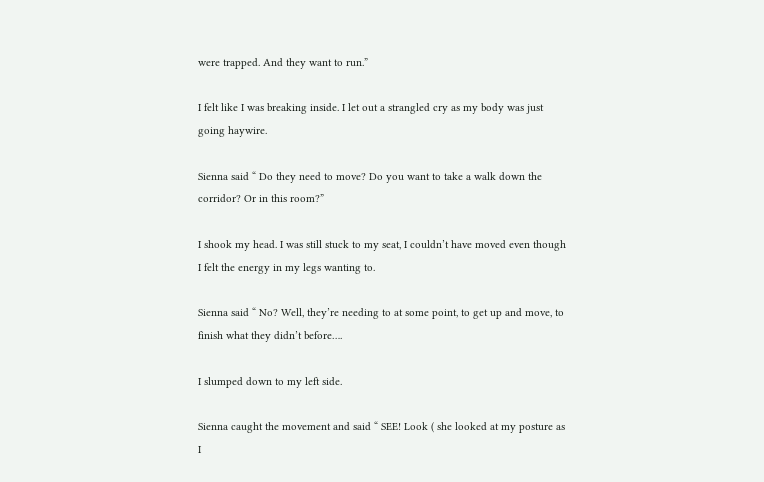were trapped. And they want to run.”

I felt like I was breaking inside. I let out a strangled cry as my body was just going haywire.

Sienna said “ Do they need to move? Do you want to take a walk down the corridor? Or in this room?”

I shook my head. I was still stuck to my seat, I couldn’t have moved even though I felt the energy in my legs wanting to.

Sienna said “ No? Well, they’re needing to at some point, to get up and move, to finish what they didn’t before….

I slumped down to my left side.

Sienna caught the movement and said “ SEE! Look ( she looked at my posture as I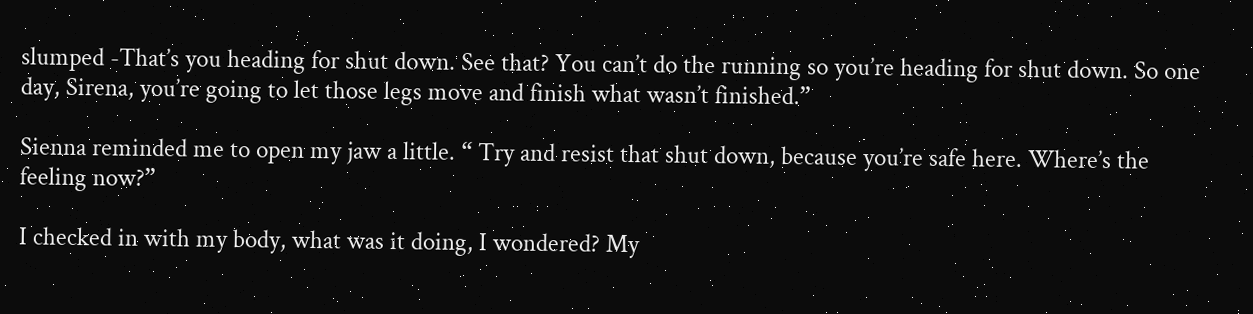slumped -That’s you heading for shut down. See that? You can’t do the running so you’re heading for shut down. So one day, Sirena, you’re going to let those legs move and finish what wasn’t finished.”

Sienna reminded me to open my jaw a little. “ Try and resist that shut down, because you’re safe here. Where’s the feeling now?”

I checked in with my body, what was it doing, I wondered? My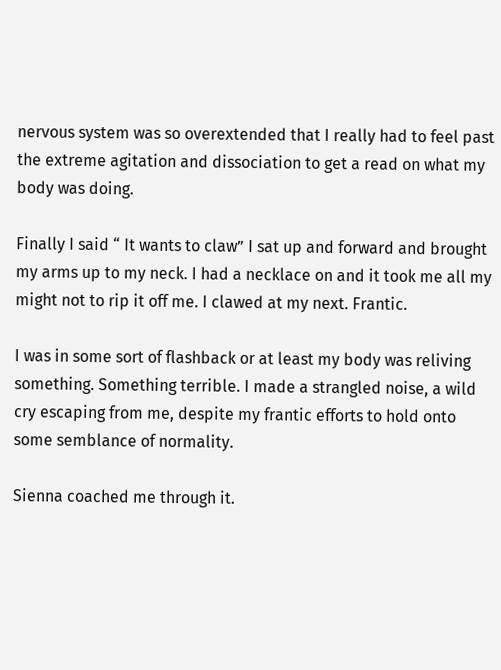nervous system was so overextended that I really had to feel past the extreme agitation and dissociation to get a read on what my body was doing.

Finally I said “ It wants to claw” I sat up and forward and brought my arms up to my neck. I had a necklace on and it took me all my might not to rip it off me. I clawed at my next. Frantic.

I was in some sort of flashback or at least my body was reliving something. Something terrible. I made a strangled noise, a wild cry escaping from me, despite my frantic efforts to hold onto some semblance of normality.

Sienna coached me through it.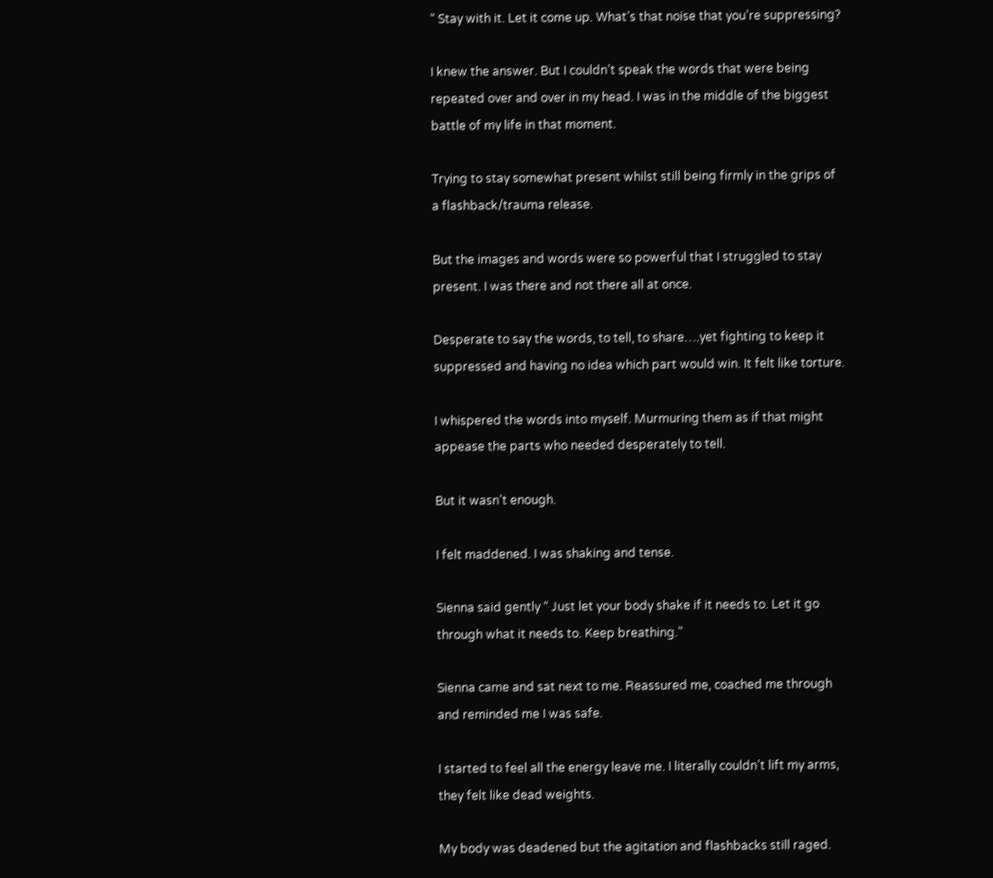“ Stay with it. Let it come up. What’s that noise that you’re suppressing?

I knew the answer. But I couldn’t speak the words that were being repeated over and over in my head. I was in the middle of the biggest battle of my life in that moment.

Trying to stay somewhat present whilst still being firmly in the grips of a flashback/trauma release.

But the images and words were so powerful that I struggled to stay present. I was there and not there all at once.

Desperate to say the words, to tell, to share….yet fighting to keep it suppressed and having no idea which part would win. It felt like torture.

I whispered the words into myself. Murmuring them as if that might appease the parts who needed desperately to tell.

But it wasn’t enough.

I felt maddened. I was shaking and tense.

Sienna said gently “ Just let your body shake if it needs to. Let it go through what it needs to. Keep breathing.”

Sienna came and sat next to me. Reassured me, coached me through and reminded me I was safe.

I started to feel all the energy leave me. I literally couldn’t lift my arms, they felt like dead weights.

My body was deadened but the agitation and flashbacks still raged.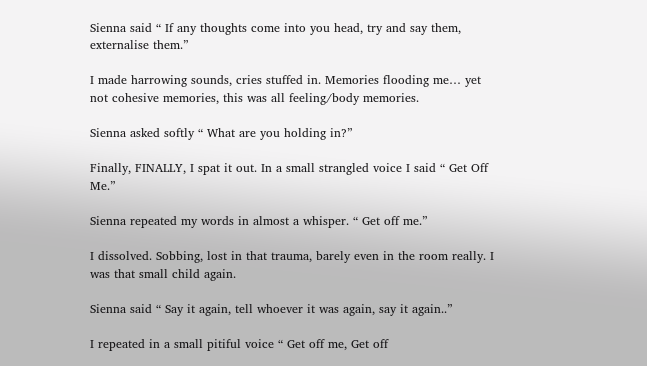Sienna said “ If any thoughts come into you head, try and say them, externalise them.”

I made harrowing sounds, cries stuffed in. Memories flooding me… yet not cohesive memories, this was all feeling/body memories.

Sienna asked softly “ What are you holding in?”

Finally, FINALLY, I spat it out. In a small strangled voice I said “ Get Off Me.”

Sienna repeated my words in almost a whisper. “ Get off me.”

I dissolved. Sobbing, lost in that trauma, barely even in the room really. I was that small child again.

Sienna said “ Say it again, tell whoever it was again, say it again..”

I repeated in a small pitiful voice “ Get off me, Get off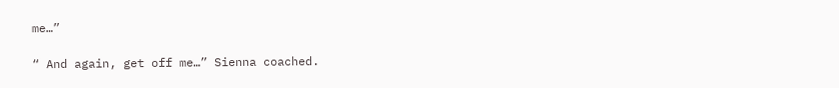me…”

“ And again, get off me…” Sienna coached.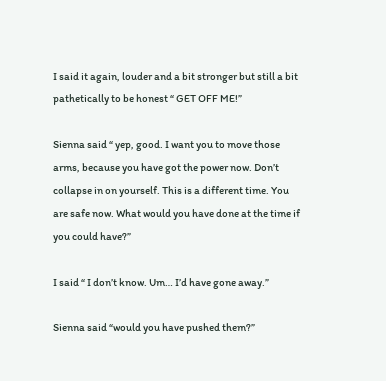I said it again, louder and a bit stronger but still a bit pathetically to be honest “ GET OFF ME!”

Sienna said “ yep, good. I want you to move those arms, because you have got the power now. Don’t collapse in on yourself. This is a different time. You are safe now. What would you have done at the time if you could have?”

I said “ I don’t know. Um… I’d have gone away.”

Sienna said “would you have pushed them?”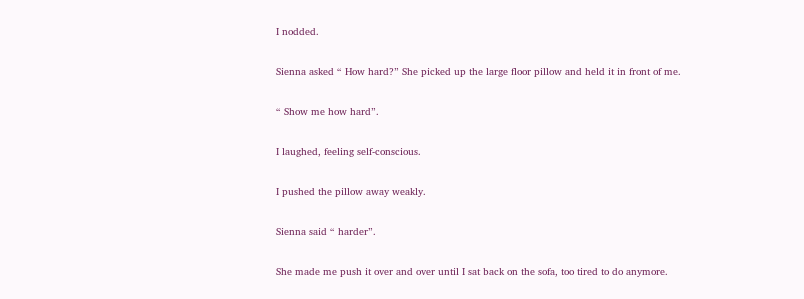I nodded.

Sienna asked “ How hard?” She picked up the large floor pillow and held it in front of me.

“ Show me how hard”.

I laughed, feeling self-conscious.

I pushed the pillow away weakly.

Sienna said “ harder”.

She made me push it over and over until I sat back on the sofa, too tired to do anymore.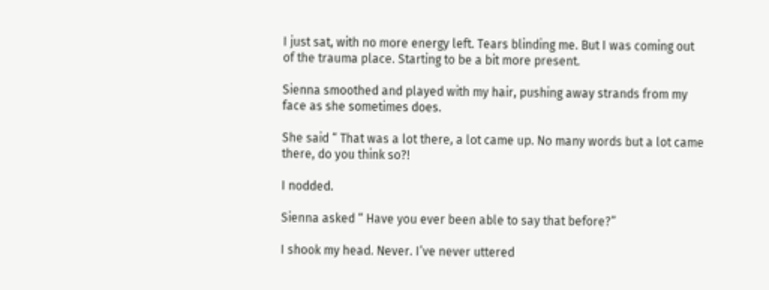I just sat, with no more energy left. Tears blinding me. But I was coming out of the trauma place. Starting to be a bit more present.

Sienna smoothed and played with my hair, pushing away strands from my face as she sometimes does.

She said “ That was a lot there, a lot came up. No many words but a lot came there, do you think so?!

I nodded.

Sienna asked “ Have you ever been able to say that before?”

I shook my head. Never. I’ve never uttered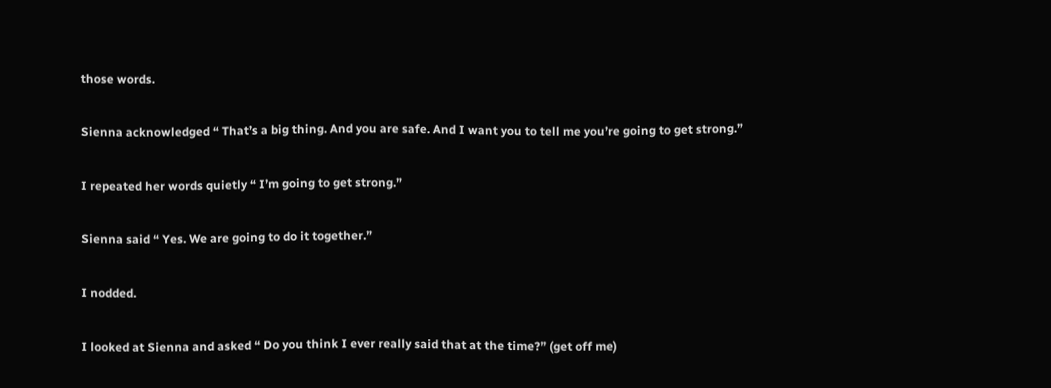those words.

Sienna acknowledged “ That’s a big thing. And you are safe. And I want you to tell me you’re going to get strong.”

I repeated her words quietly “ I’m going to get strong.”

Sienna said “ Yes. We are going to do it together.”

I nodded.

I looked at Sienna and asked “ Do you think I ever really said that at the time?” (get off me)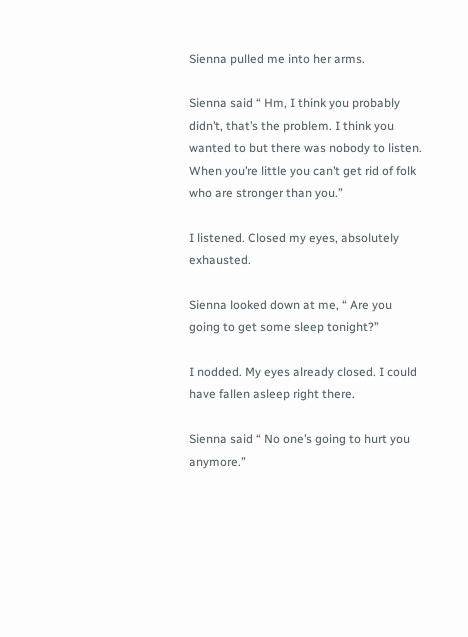Sienna pulled me into her arms.

Sienna said “ Hm, I think you probably didn’t, that’s the problem. I think you wanted to but there was nobody to listen. When you’re little you can’t get rid of folk who are stronger than you.”

I listened. Closed my eyes, absolutely exhausted.

Sienna looked down at me, “ Are you going to get some sleep tonight?”

I nodded. My eyes already closed. I could have fallen asleep right there.

Sienna said “ No one’s going to hurt you anymore.”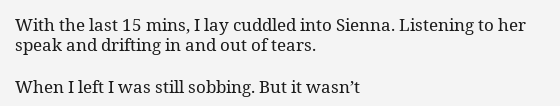With the last 15 mins, I lay cuddled into Sienna. Listening to her speak and drifting in and out of tears.

When I left I was still sobbing. But it wasn’t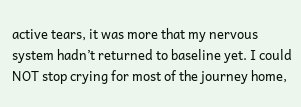active tears, it was more that my nervous system hadn’t returned to baseline yet. I could NOT stop crying for most of the journey home,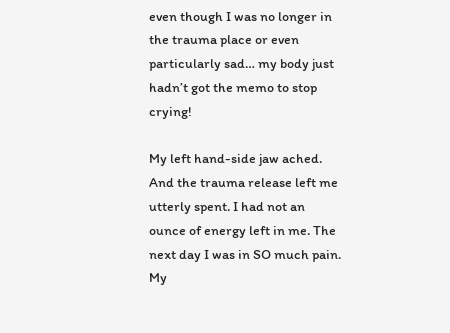even though I was no longer in the trauma place or even particularly sad… my body just hadn’t got the memo to stop crying!

My left hand-side jaw ached. And the trauma release left me utterly spent. I had not an ounce of energy left in me. The next day I was in SO much pain. My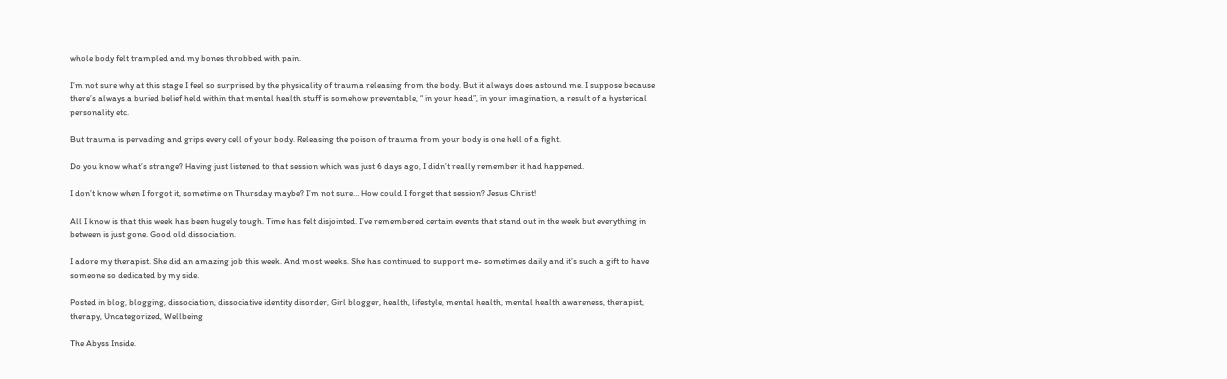whole body felt trampled and my bones throbbed with pain.

I’m not sure why at this stage I feel so surprised by the physicality of trauma releasing from the body. But it always does astound me. I suppose because there’s always a buried belief held within that mental health stuff is somehow preventable, “ in your head”, in your imagination, a result of a hysterical personality etc.

But trauma is pervading and grips every cell of your body. Releasing the poison of trauma from your body is one hell of a fight.

Do you know what’s strange? Having just listened to that session which was just 6 days ago, I didn’t really remember it had happened.

I don’t know when I forgot it, sometime on Thursday maybe? I’m not sure… How could I forget that session? Jesus Christ!

All I know is that this week has been hugely tough. Time has felt disjointed. I’ve remembered certain events that stand out in the week but everything in between is just gone. Good old dissociation.

I adore my therapist. She did an amazing job this week. And most weeks. She has continued to support me- sometimes daily and it’s such a gift to have someone so dedicated by my side.

Posted in blog, blogging, dissociation, dissociative identity disorder, Girl blogger, health, lifestyle, mental health, mental health awareness, therapist, therapy, Uncategorized, Wellbeing

The Abyss Inside.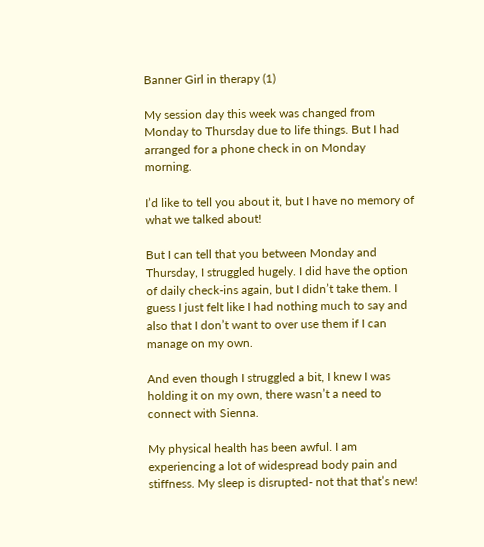Banner Girl in therapy (1)

My session day this week was changed from Monday to Thursday due to life things. But I had arranged for a phone check in on Monday morning.

I’d like to tell you about it, but I have no memory of what we talked about!

But I can tell that you between Monday and Thursday, I struggled hugely. I did have the option of daily check-ins again, but I didn’t take them. I guess I just felt like I had nothing much to say and also that I don’t want to over use them if I can manage on my own.

And even though I struggled a bit, I knew I was holding it on my own, there wasn’t a need to connect with Sienna.

My physical health has been awful. I am experiencing a lot of widespread body pain and stiffness. My sleep is disrupted- not that that’s new!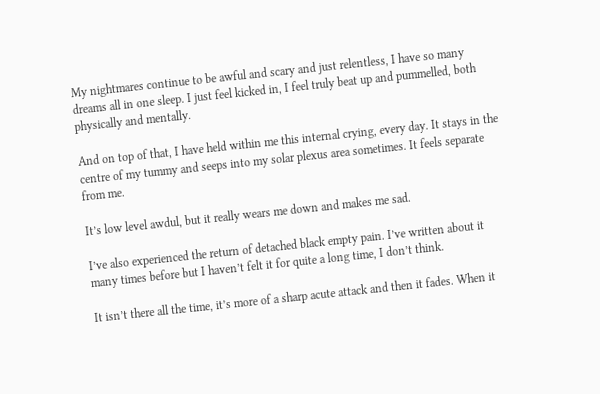My nightmares continue to be awful and scary and just relentless, I have so many dreams all in one sleep. I just feel kicked in, I feel truly beat up and pummelled, both physically and mentally.

And on top of that, I have held within me this internal crying, every day. It stays in the centre of my tummy and seeps into my solar plexus area sometimes. It feels separate from me.

It’s low level awdul, but it really wears me down and makes me sad.

I’ve also experienced the return of detached black empty pain. I’ve written about it many times before but I haven’t felt it for quite a long time, I don’t think.

It isn’t there all the time, it’s more of a sharp acute attack and then it fades. When it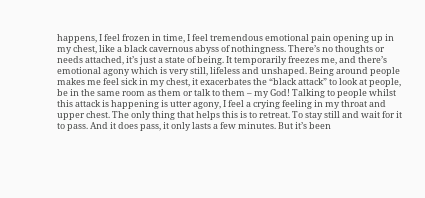happens, I feel frozen in time, I feel tremendous emotional pain opening up in my chest, like a black cavernous abyss of nothingness. There’s no thoughts or needs attached, it’s just a state of being. It temporarily freezes me, and there’s emotional agony which is very still, lifeless and unshaped. Being around people makes me feel sick in my chest, it exacerbates the “black attack” to look at people, be in the same room as them or talk to them – my God! Talking to people whilst this attack is happening is utter agony, I feel a crying feeling in my throat and upper chest. The only thing that helps this is to retreat. To stay still and wait for it to pass. And it does pass, it only lasts a few minutes. But it’s been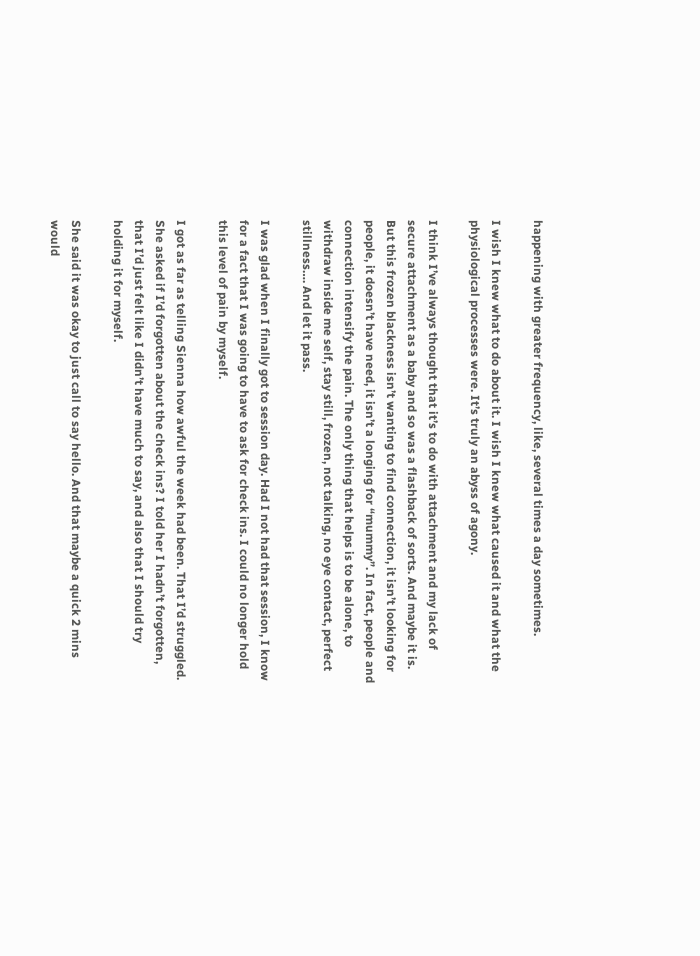happening with greater frequency, like, several times a day sometimes.

I wish I knew what to do about it. I wish I knew what caused it and what the physiological processes were. It’s truly an abyss of agony.

I think I’ve always thought that it’s to do with attachment and my lack of secure attachment as a baby and so was a flashback of sorts. And maybe it is. But this frozen blackness isn’t wanting to find connection, it isn’t looking for people, it doesn’t have need, it isn’t a longing for “mummy”. In fact, people and connection intensify the pain. The only thing that helps is to be alone, to withdraw inside me self, stay still, frozen, not talking, no eye contact, perfect stillness…. And let it pass.

I was glad when I finally got to session day. Had I not had that session, I know for a fact that I was going to have to ask for check ins. I could no longer hold this level of pain by myself.

I got as far as telling Sienna how awful the week had been. That I’d struggled. She asked if I’d forgotten about the check ins? I told her I hadn’t forgotten, that I’d just felt like I didn’t have much to say, and also that I should try holding it for myself.

She said it was okay to just call to say hello. And that maybe a quick 2 mins would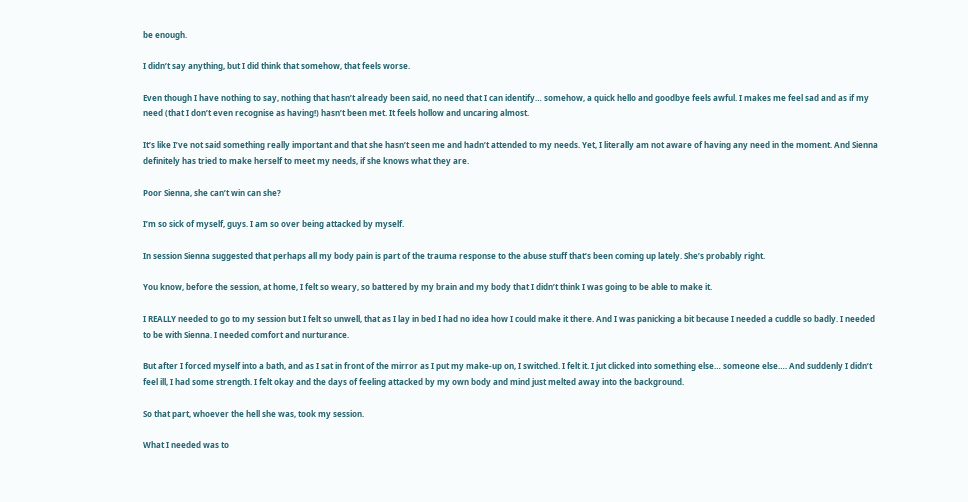be enough.

I didn’t say anything, but I did think that somehow, that feels worse.

Even though I have nothing to say, nothing that hasn’t already been said, no need that I can identify… somehow, a quick hello and goodbye feels awful. I makes me feel sad and as if my need (that I don’t even recognise as having!) hasn’t been met. It feels hollow and uncaring almost.

It’s like I’ve not said something really important and that she hasn’t seen me and hadn’t attended to my needs. Yet, I literally am not aware of having any need in the moment. And Sienna definitely has tried to make herself to meet my needs, if she knows what they are.

Poor Sienna, she can’t win can she?

I’m so sick of myself, guys. I am so over being attacked by myself.

In session Sienna suggested that perhaps all my body pain is part of the trauma response to the abuse stuff that’s been coming up lately. She’s probably right.

You know, before the session, at home, I felt so weary, so battered by my brain and my body that I didn’t think I was going to be able to make it.

I REALLY needed to go to my session but I felt so unwell, that as I lay in bed I had no idea how I could make it there. And I was panicking a bit because I needed a cuddle so badly. I needed to be with Sienna. I needed comfort and nurturance.

But after I forced myself into a bath, and as I sat in front of the mirror as I put my make-up on, I switched. I felt it. I jut clicked into something else… someone else…. And suddenly I didn’t feel ill, I had some strength. I felt okay and the days of feeling attacked by my own body and mind just melted away into the background.

So that part, whoever the hell she was, took my session.

What I needed was to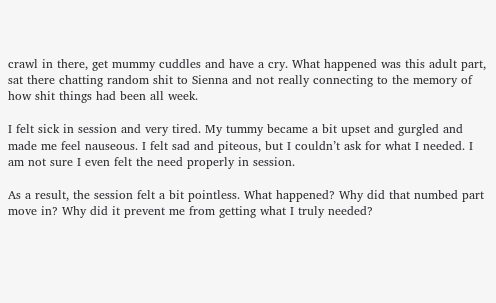crawl in there, get mummy cuddles and have a cry. What happened was this adult part, sat there chatting random shit to Sienna and not really connecting to the memory of how shit things had been all week.

I felt sick in session and very tired. My tummy became a bit upset and gurgled and made me feel nauseous. I felt sad and piteous, but I couldn’t ask for what I needed. I am not sure I even felt the need properly in session.

As a result, the session felt a bit pointless. What happened? Why did that numbed part move in? Why did it prevent me from getting what I truly needed?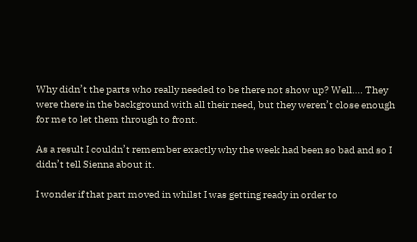Why didn’t the parts who really needed to be there not show up? Well…. They were there in the background with all their need, but they weren’t close enough for me to let them through to front.

As a result I couldn’t remember exactly why the week had been so bad and so I didn’t tell Sienna about it.

I wonder if that part moved in whilst I was getting ready in order to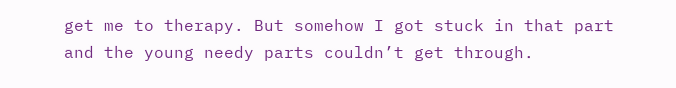get me to therapy. But somehow I got stuck in that part and the young needy parts couldn’t get through.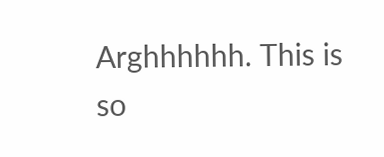Arghhhhhh. This is so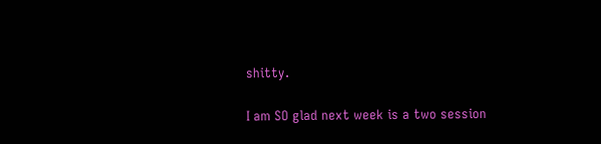shitty.

I am SO glad next week is a two session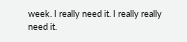week. I really need it. I really really need it.